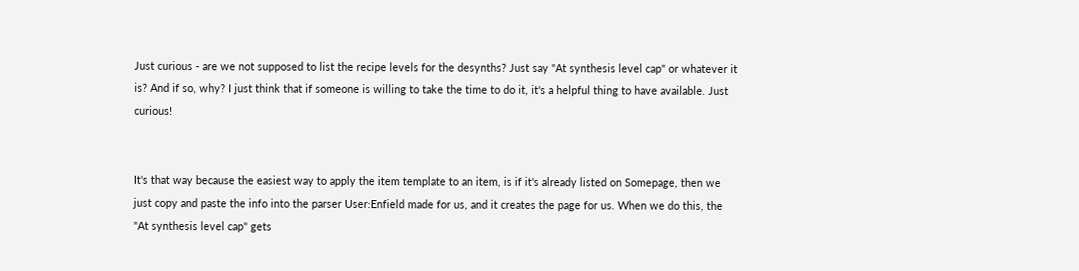Just curious - are we not supposed to list the recipe levels for the desynths? Just say "At synthesis level cap" or whatever it is? And if so, why? I just think that if someone is willing to take the time to do it, it's a helpful thing to have available. Just curious!


It's that way because the easiest way to apply the item template to an item, is if it's already listed on Somepage, then we just copy and paste the info into the parser User:Enfield made for us, and it creates the page for us. When we do this, the "At synthesis level cap" gets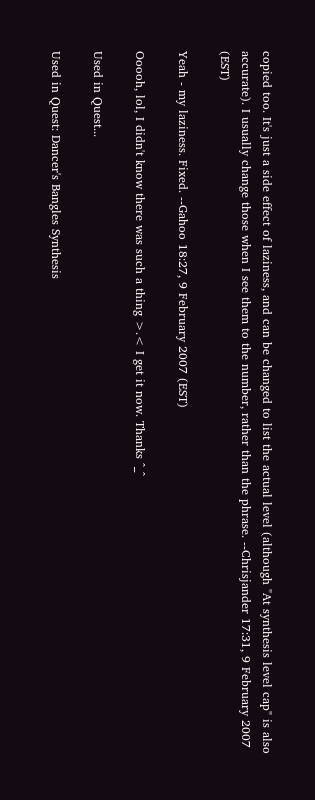copied too. It's just a side effect of laziness, and can be changed to list the actual level (although "At synthesis level cap" is also accurate). I usually change those when I see them to the number, rather than the phrase. --Chrisjander 17:31, 9 February 2007 (EST)

Yeah - my laziness. Fixed. --Gahoo 18:27, 9 February 2007 (EST)

Ooooh, lol, I didn't know there was such a thing >.< I get it now. Thanks ^_^

Used in Quest...

Used in Quest: Dancer's Bangles Synthesis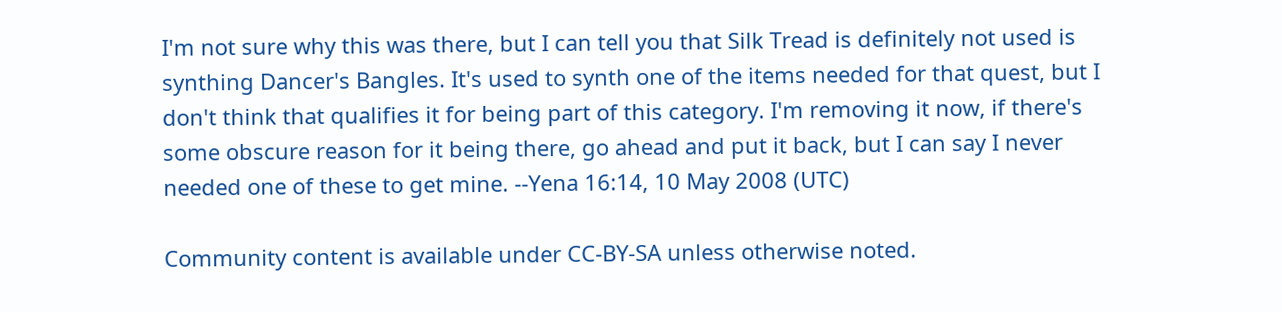I'm not sure why this was there, but I can tell you that Silk Tread is definitely not used is synthing Dancer's Bangles. It's used to synth one of the items needed for that quest, but I don't think that qualifies it for being part of this category. I'm removing it now, if there's some obscure reason for it being there, go ahead and put it back, but I can say I never needed one of these to get mine. --Yena 16:14, 10 May 2008 (UTC)

Community content is available under CC-BY-SA unless otherwise noted.